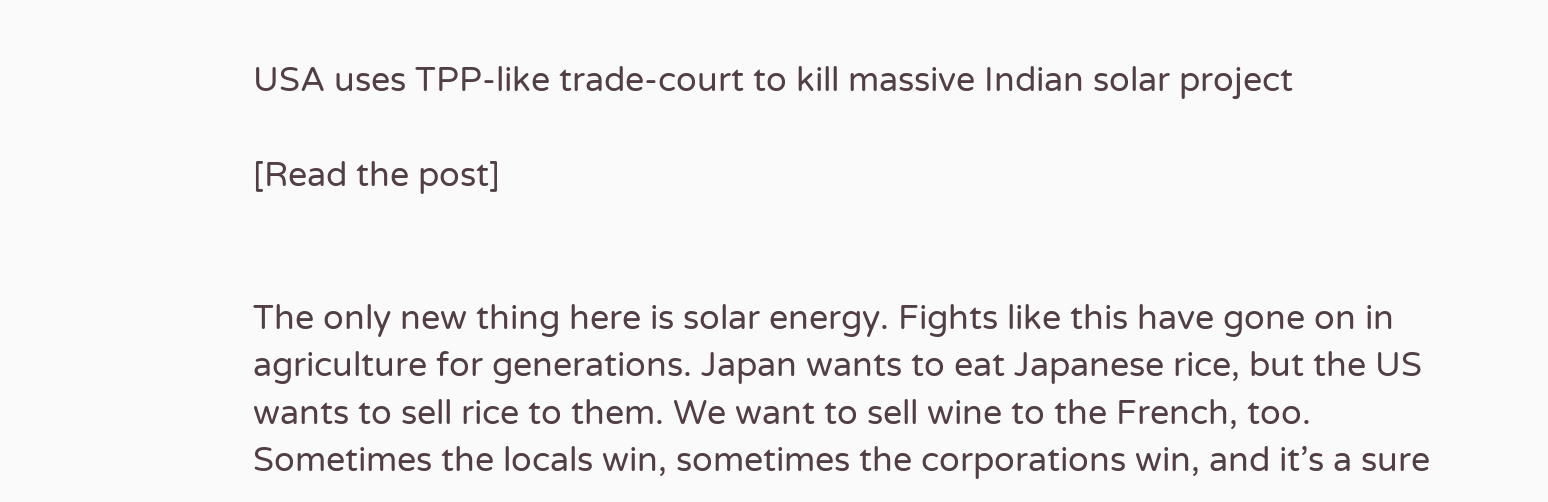USA uses TPP-like trade-court to kill massive Indian solar project

[Read the post]


The only new thing here is solar energy. Fights like this have gone on in agriculture for generations. Japan wants to eat Japanese rice, but the US wants to sell rice to them. We want to sell wine to the French, too. Sometimes the locals win, sometimes the corporations win, and it’s a sure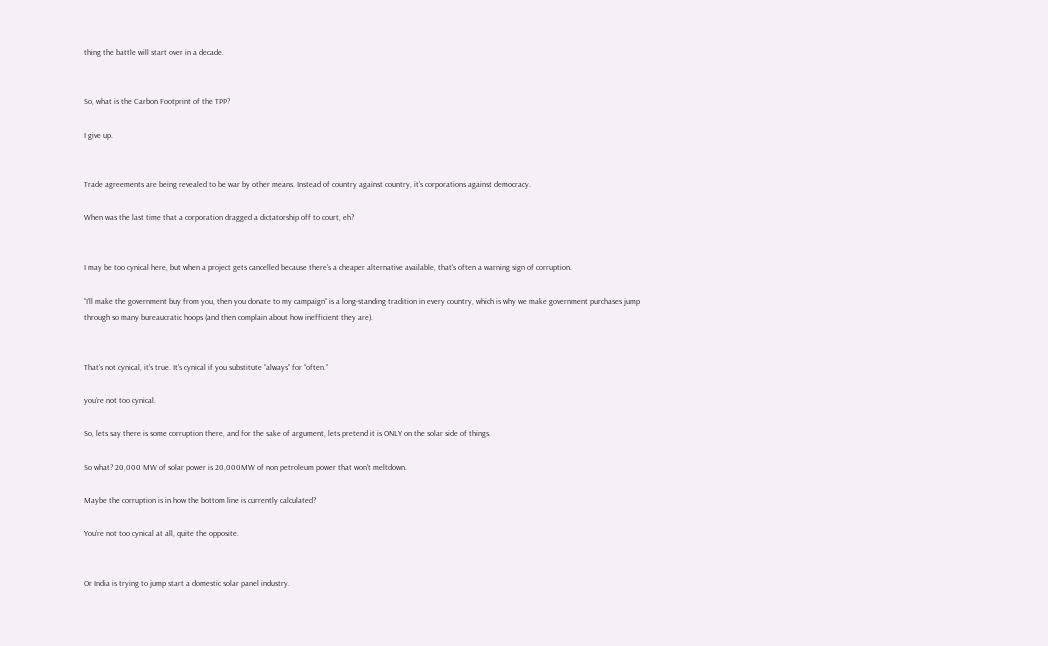thing the battle will start over in a decade.


So, what is the Carbon Footprint of the TPP?

I give up.


Trade agreements are being revealed to be war by other means. Instead of country against country, it’s corporations against democracy.

When was the last time that a corporation dragged a dictatorship off to court, eh?


I may be too cynical here, but when a project gets cancelled because there’s a cheaper alternative available, that’s often a warning sign of corruption.

“I’ll make the government buy from you, then you donate to my campaign” is a long-standing tradition in every country, which is why we make government purchases jump through so many bureaucratic hoops (and then complain about how inefficient they are).


That’s not cynical, it’s true. It’s cynical if you substitute “always” for “often.”

you’re not too cynical.

So, lets say there is some corruption there, and for the sake of argument, lets pretend it is ONLY on the solar side of things.

So what? 20,000 MW of solar power is 20,000MW of non petroleum power that won’t meltdown.

Maybe the corruption is in how the bottom line is currently calculated?

You’re not too cynical at all, quite the opposite.


Or India is trying to jump start a domestic solar panel industry.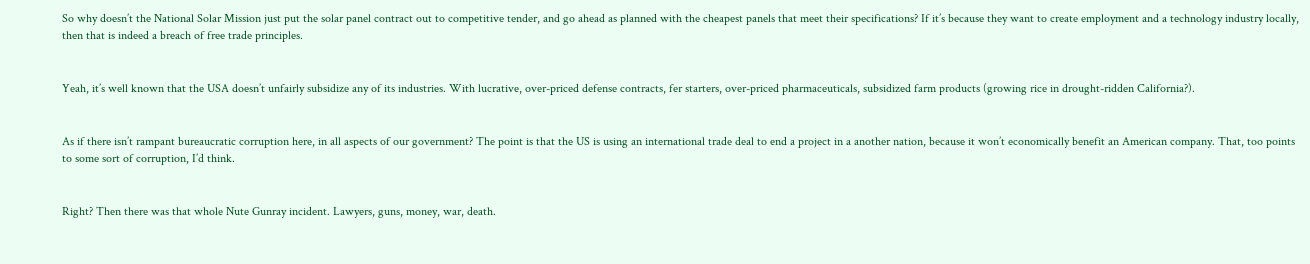So why doesn’t the National Solar Mission just put the solar panel contract out to competitive tender, and go ahead as planned with the cheapest panels that meet their specifications? If it’s because they want to create employment and a technology industry locally, then that is indeed a breach of free trade principles.


Yeah, it’s well known that the USA doesn’t unfairly subsidize any of its industries. With lucrative, over-priced defense contracts, fer starters, over-priced pharmaceuticals, subsidized farm products (growing rice in drought-ridden California?).


As if there isn’t rampant bureaucratic corruption here, in all aspects of our government? The point is that the US is using an international trade deal to end a project in a another nation, because it won’t economically benefit an American company. That, too points to some sort of corruption, I’d think.


Right? Then there was that whole Nute Gunray incident. Lawyers, guns, money, war, death.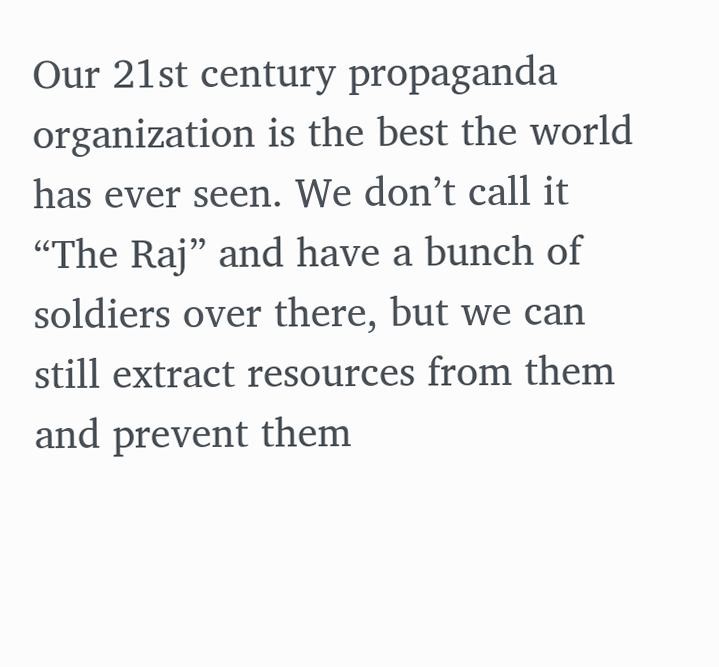Our 21st century propaganda organization is the best the world has ever seen. We don’t call it “The Raj” and have a bunch of soldiers over there, but we can still extract resources from them and prevent them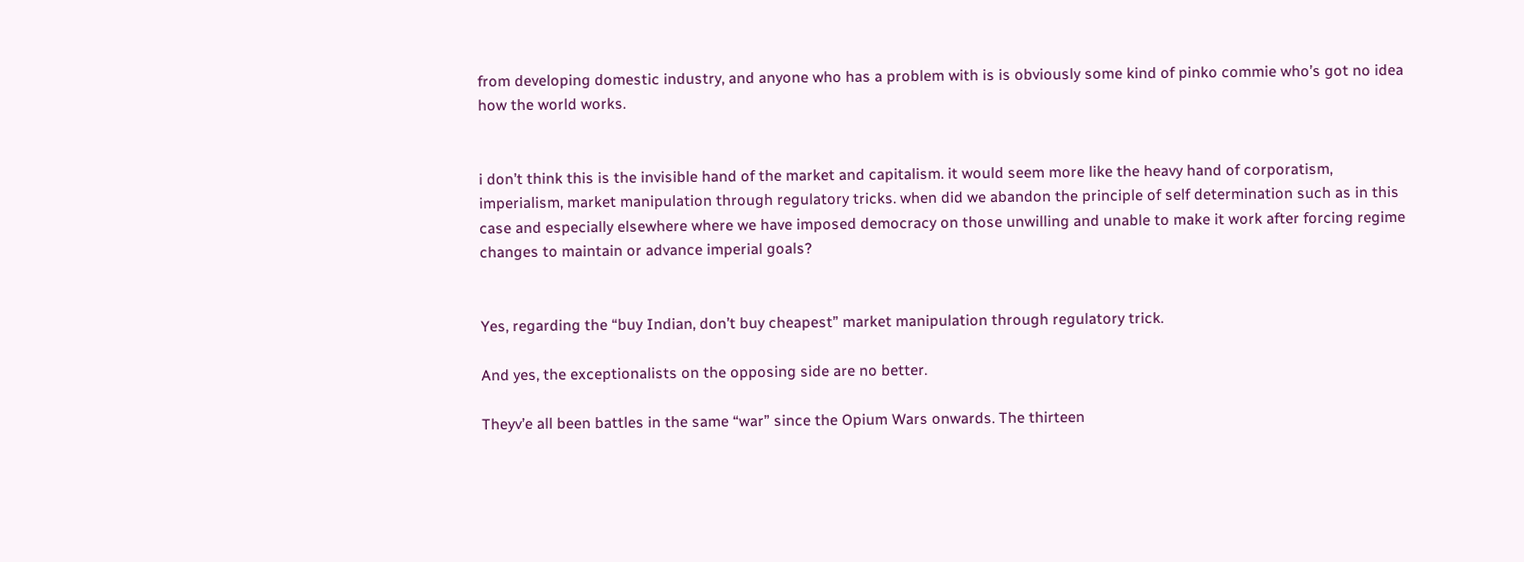from developing domestic industry, and anyone who has a problem with is is obviously some kind of pinko commie who’s got no idea how the world works.


i don’t think this is the invisible hand of the market and capitalism. it would seem more like the heavy hand of corporatism, imperialism, market manipulation through regulatory tricks. when did we abandon the principle of self determination such as in this case and especially elsewhere where we have imposed democracy on those unwilling and unable to make it work after forcing regime changes to maintain or advance imperial goals?


Yes, regarding the “buy Indian, don’t buy cheapest” market manipulation through regulatory trick.

And yes, the exceptionalists on the opposing side are no better.

Theyv’e all been battles in the same “war” since the Opium Wars onwards. The thirteen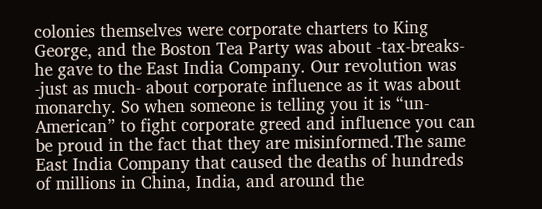colonies themselves were corporate charters to King George, and the Boston Tea Party was about -tax-breaks- he gave to the East India Company. Our revolution was -just as much- about corporate influence as it was about monarchy. So when someone is telling you it is “un-American” to fight corporate greed and influence you can be proud in the fact that they are misinformed.The same East India Company that caused the deaths of hundreds of millions in China, India, and around the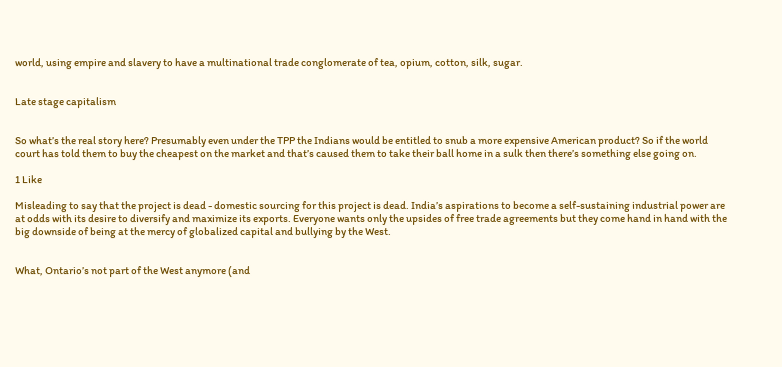world, using empire and slavery to have a multinational trade conglomerate of tea, opium, cotton, silk, sugar.


Late stage capitalism


So what’s the real story here? Presumably even under the TPP the Indians would be entitled to snub a more expensive American product? So if the world court has told them to buy the cheapest on the market and that’s caused them to take their ball home in a sulk then there’s something else going on.

1 Like

Misleading to say that the project is dead - domestic sourcing for this project is dead. India’s aspirations to become a self-sustaining industrial power are at odds with its desire to diversify and maximize its exports. Everyone wants only the upsides of free trade agreements but they come hand in hand with the big downside of being at the mercy of globalized capital and bullying by the West.


What, Ontario’s not part of the West anymore (and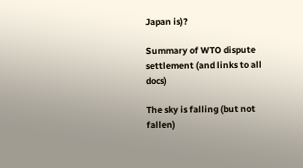Japan is)?

Summary of WTO dispute settlement (and links to all docs)

The sky is falling (but not fallen)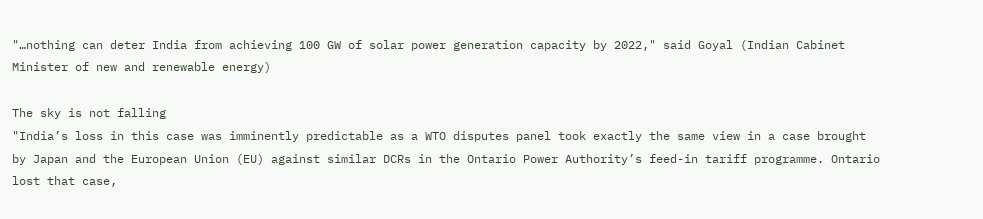"…nothing can deter India from achieving 100 GW of solar power generation capacity by 2022," said Goyal (Indian Cabinet Minister of new and renewable energy)

The sky is not falling
"India’s loss in this case was imminently predictable as a WTO disputes panel took exactly the same view in a case brought by Japan and the European Union (EU) against similar DCRs in the Ontario Power Authority’s feed-in tariff programme. Ontario lost that case,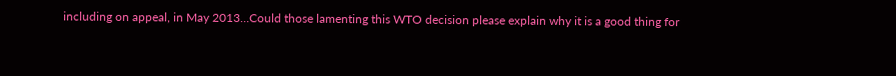including on appeal, in May 2013…Could those lamenting this WTO decision please explain why it is a good thing for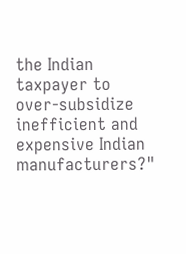the Indian taxpayer to over-subsidize inefficient and expensive Indian manufacturers?"